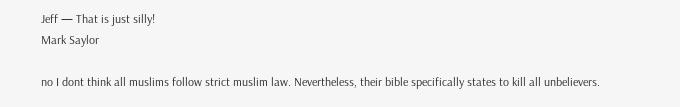Jeff — That is just silly!
Mark Saylor

no I dont think all muslims follow strict muslim law. Nevertheless, their bible specifically states to kill all unbelievers.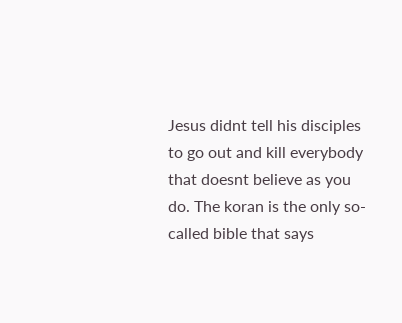Jesus didnt tell his disciples to go out and kill everybody that doesnt believe as you do. The koran is the only so-called bible that says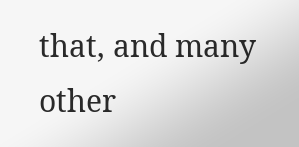that, and many other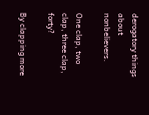derogatory things about nonbelievers.

One clap, two clap, three clap, forty?

By clapping more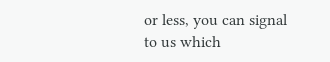or less, you can signal to us which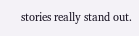stories really stand out.